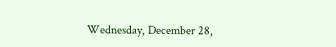Wednesday, December 28,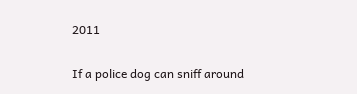2011

If a police dog can sniff around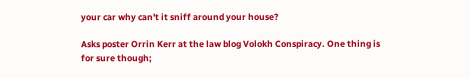your car why can't it sniff around your house?

Asks poster Orrin Kerr at the law blog Volokh Conspiracy. One thing is for sure though;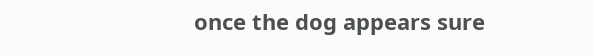once the dog appears sure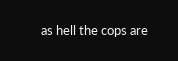as hell the cops are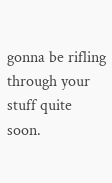gonna be rifling through your stuff quite soon.